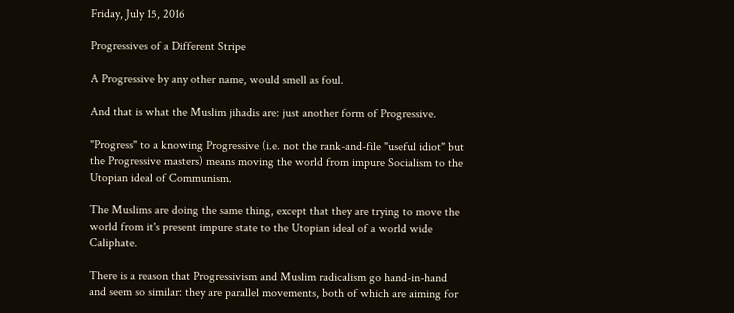Friday, July 15, 2016

Progressives of a Different Stripe

A Progressive by any other name, would smell as foul.

And that is what the Muslim jihadis are: just another form of Progressive.

"Progress" to a knowing Progressive (i.e. not the rank-and-file "useful idiot" but the Progressive masters) means moving the world from impure Socialism to the Utopian ideal of Communism.

The Muslims are doing the same thing, except that they are trying to move the world from it's present impure state to the Utopian ideal of a world wide Caliphate.

There is a reason that Progressivism and Muslim radicalism go hand-in-hand and seem so similar: they are parallel movements, both of which are aiming for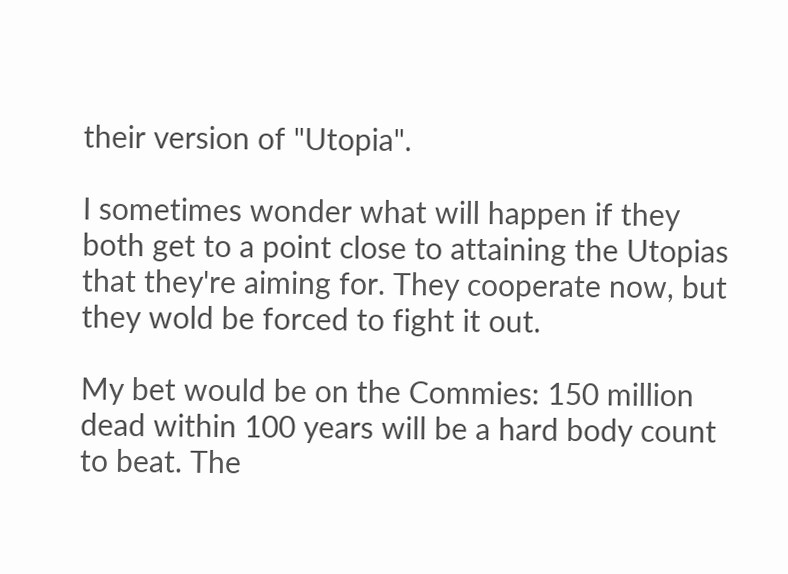their version of "Utopia".

I sometimes wonder what will happen if they both get to a point close to attaining the Utopias that they're aiming for. They cooperate now, but they wold be forced to fight it out.

My bet would be on the Commies: 150 million dead within 100 years will be a hard body count to beat. The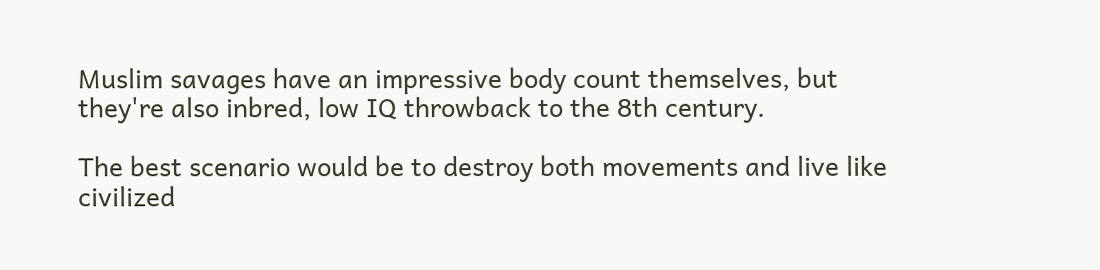Muslim savages have an impressive body count themselves, but they're also inbred, low IQ throwback to the 8th century.

The best scenario would be to destroy both movements and live like civilized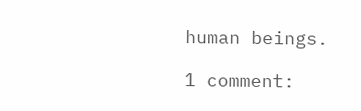human beings.

1 comment: